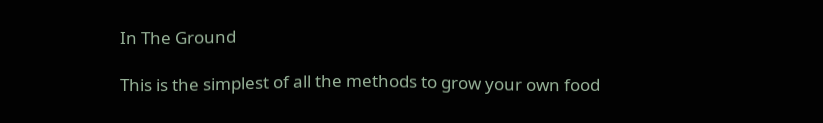In The Ground

This is the simplest of all the methods to grow your own food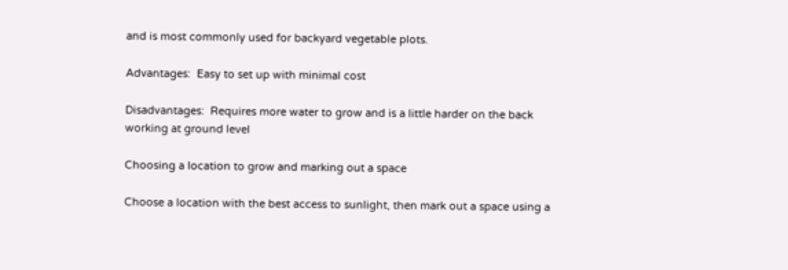and is most commonly used for backyard vegetable plots.

Advantages:  Easy to set up with minimal cost

Disadvantages:  Requires more water to grow and is a little harder on the back working at ground level

Choosing a location to grow and marking out a space

Choose a location with the best access to sunlight, then mark out a space using a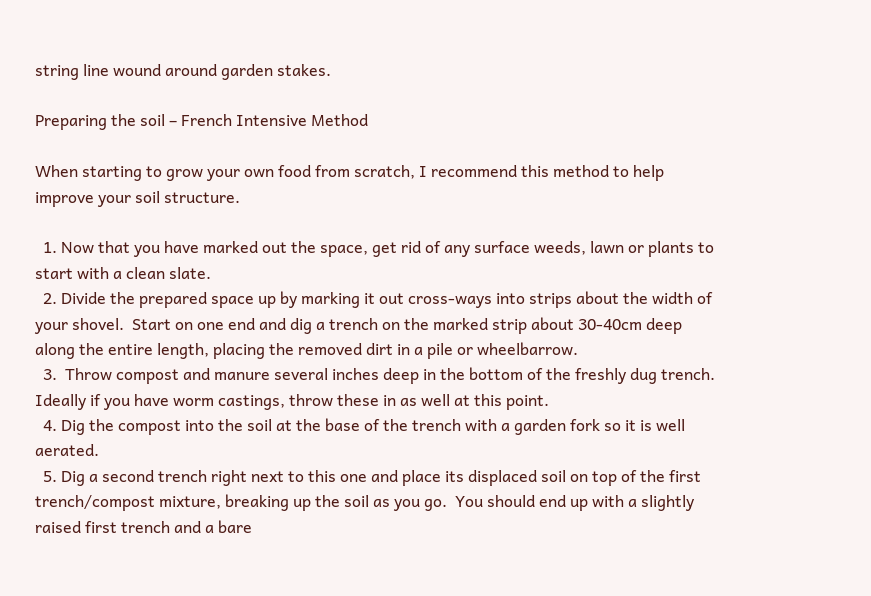string line wound around garden stakes.

Preparing the soil – French Intensive Method

When starting to grow your own food from scratch, I recommend this method to help improve your soil structure.

  1. Now that you have marked out the space, get rid of any surface weeds, lawn or plants to start with a clean slate.
  2. Divide the prepared space up by marking it out cross-ways into strips about the width of your shovel.  Start on one end and dig a trench on the marked strip about 30-40cm deep along the entire length, placing the removed dirt in a pile or wheelbarrow.
  3.  Throw compost and manure several inches deep in the bottom of the freshly dug trench.  Ideally if you have worm castings, throw these in as well at this point.
  4. Dig the compost into the soil at the base of the trench with a garden fork so it is well aerated.
  5. Dig a second trench right next to this one and place its displaced soil on top of the first trench/compost mixture, breaking up the soil as you go.  You should end up with a slightly raised first trench and a bare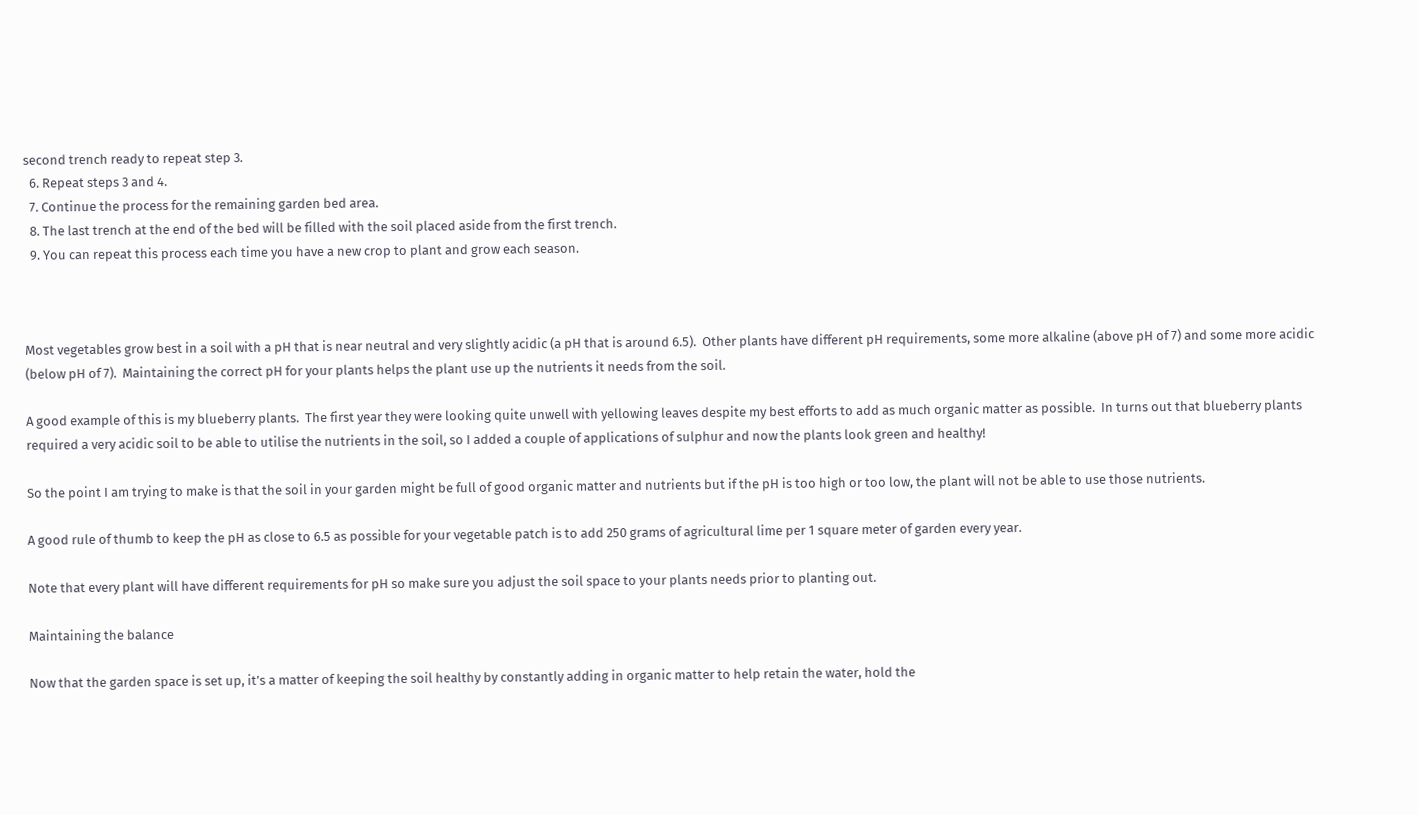second trench ready to repeat step 3.
  6. Repeat steps 3 and 4.
  7. Continue the process for the remaining garden bed area.
  8. The last trench at the end of the bed will be filled with the soil placed aside from the first trench.
  9. You can repeat this process each time you have a new crop to plant and grow each season.



Most vegetables grow best in a soil with a pH that is near neutral and very slightly acidic (a pH that is around 6.5).  Other plants have different pH requirements, some more alkaline (above pH of 7) and some more acidic (below pH of 7).  Maintaining the correct pH for your plants helps the plant use up the nutrients it needs from the soil.

A good example of this is my blueberry plants.  The first year they were looking quite unwell with yellowing leaves despite my best efforts to add as much organic matter as possible.  In turns out that blueberry plants required a very acidic soil to be able to utilise the nutrients in the soil, so I added a couple of applications of sulphur and now the plants look green and healthy!

So the point I am trying to make is that the soil in your garden might be full of good organic matter and nutrients but if the pH is too high or too low, the plant will not be able to use those nutrients.

A good rule of thumb to keep the pH as close to 6.5 as possible for your vegetable patch is to add 250 grams of agricultural lime per 1 square meter of garden every year.

Note that every plant will have different requirements for pH so make sure you adjust the soil space to your plants needs prior to planting out.

Maintaining the balance

Now that the garden space is set up, it’s a matter of keeping the soil healthy by constantly adding in organic matter to help retain the water, hold the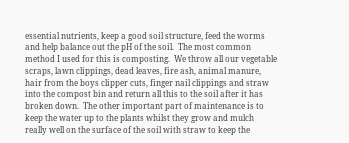essential nutrients, keep a good soil structure, feed the worms and help balance out the pH of the soil.  The most common method I used for this is composting.  We throw all our vegetable scraps, lawn clippings, dead leaves, fire ash, animal manure, hair from the boys clipper cuts, finger nail clippings and straw into the compost bin and return all this to the soil after it has broken down.  The other important part of maintenance is to keep the water up to the plants whilst they grow and mulch really well on the surface of the soil with straw to keep the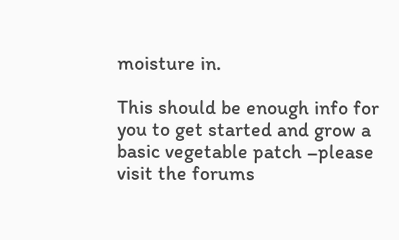moisture in.

This should be enough info for you to get started and grow a basic vegetable patch –please visit the forums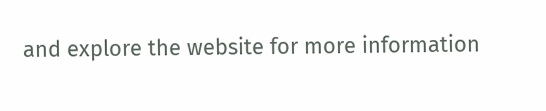and explore the website for more information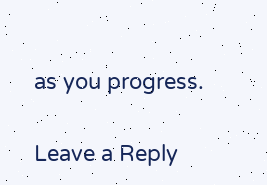as you progress.


Leave a Reply